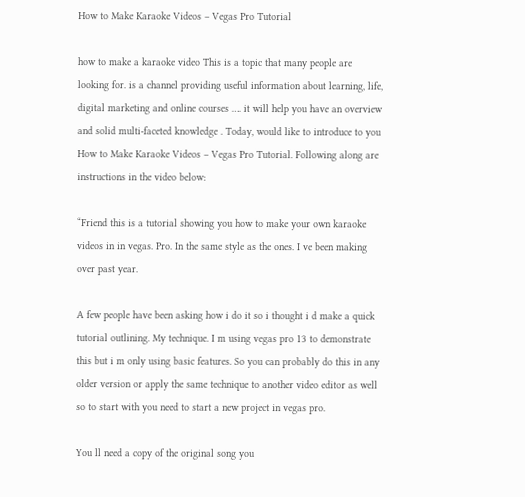How to Make Karaoke Videos – Vegas Pro Tutorial

how to make a karaoke video This is a topic that many people are looking for. is a channel providing useful information about learning, life, digital marketing and online courses …. it will help you have an overview and solid multi-faceted knowledge . Today, would like to introduce to you How to Make Karaoke Videos – Vegas Pro Tutorial. Following along are instructions in the video below:

“Friend this is a tutorial showing you how to make your own karaoke videos in in vegas. Pro. In the same style as the ones. I ve been making over past year.

A few people have been asking how i do it so i thought i d make a quick tutorial outlining. My technique. I m using vegas pro 13 to demonstrate this but i m only using basic features. So you can probably do this in any older version or apply the same technique to another video editor as well so to start with you need to start a new project in vegas pro.

You ll need a copy of the original song you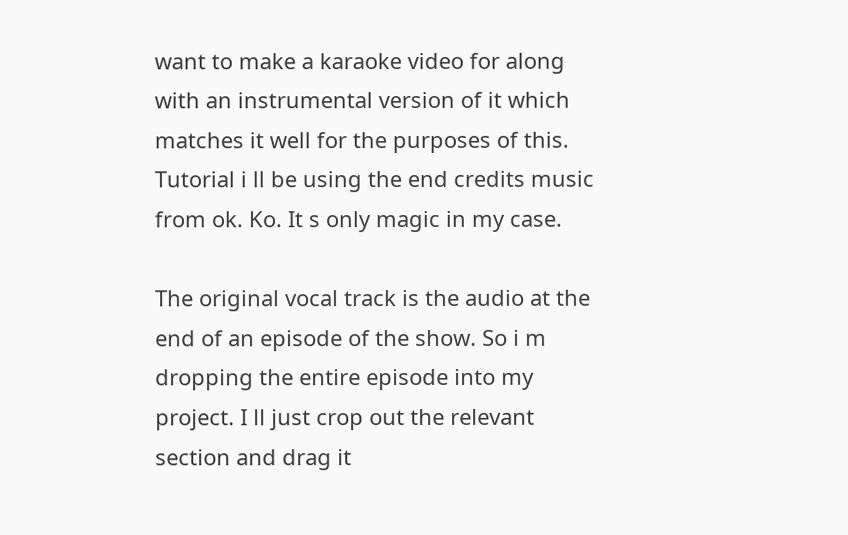want to make a karaoke video for along with an instrumental version of it which matches it well for the purposes of this. Tutorial i ll be using the end credits music from ok. Ko. It s only magic in my case.

The original vocal track is the audio at the end of an episode of the show. So i m dropping the entire episode into my project. I ll just crop out the relevant section and drag it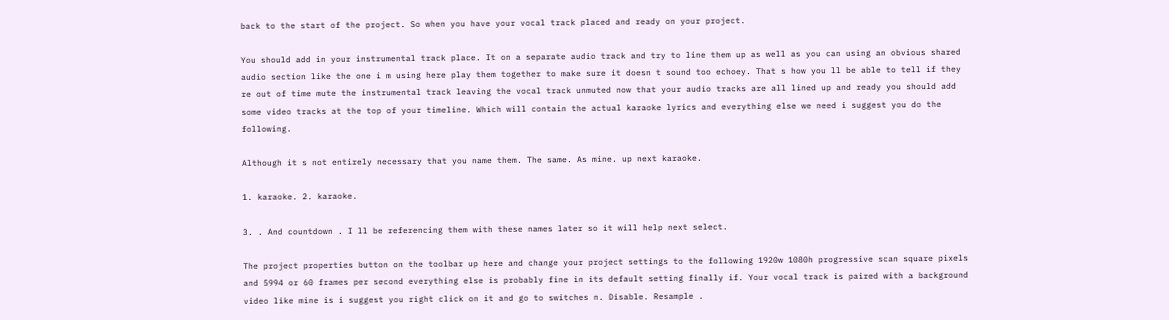back to the start of the project. So when you have your vocal track placed and ready on your project.

You should add in your instrumental track place. It on a separate audio track and try to line them up as well as you can using an obvious shared audio section like the one i m using here play them together to make sure it doesn t sound too echoey. That s how you ll be able to tell if they re out of time mute the instrumental track leaving the vocal track unmuted now that your audio tracks are all lined up and ready you should add some video tracks at the top of your timeline. Which will contain the actual karaoke lyrics and everything else we need i suggest you do the following.

Although it s not entirely necessary that you name them. The same. As mine. up next karaoke.

1. karaoke. 2. karaoke.

3. . And countdown . I ll be referencing them with these names later so it will help next select.

The project properties button on the toolbar up here and change your project settings to the following 1920w 1080h progressive scan square pixels and 5994 or 60 frames per second everything else is probably fine in its default setting finally if. Your vocal track is paired with a background video like mine is i suggest you right click on it and go to switches n. Disable. Resample .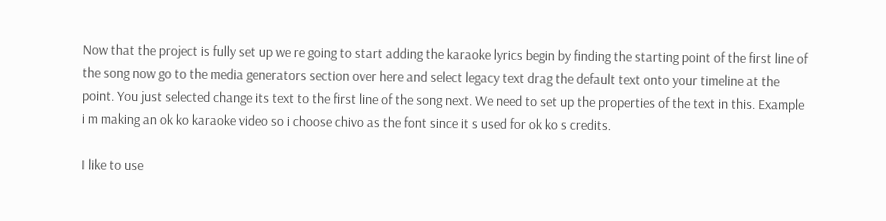Now that the project is fully set up we re going to start adding the karaoke lyrics begin by finding the starting point of the first line of the song now go to the media generators section over here and select legacy text drag the default text onto your timeline at the point. You just selected change its text to the first line of the song next. We need to set up the properties of the text in this. Example i m making an ok ko karaoke video so i choose chivo as the font since it s used for ok ko s credits.

I like to use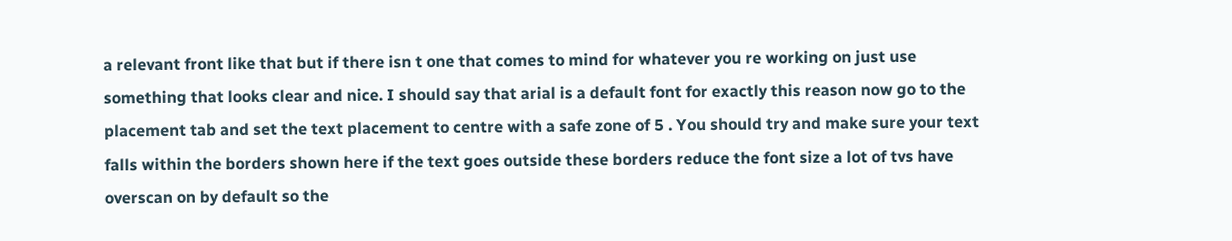a relevant front like that but if there isn t one that comes to mind for whatever you re working on just use something that looks clear and nice. I should say that arial is a default font for exactly this reason now go to the placement tab and set the text placement to centre with a safe zone of 5 . You should try and make sure your text falls within the borders shown here if the text goes outside these borders reduce the font size a lot of tvs have overscan on by default so the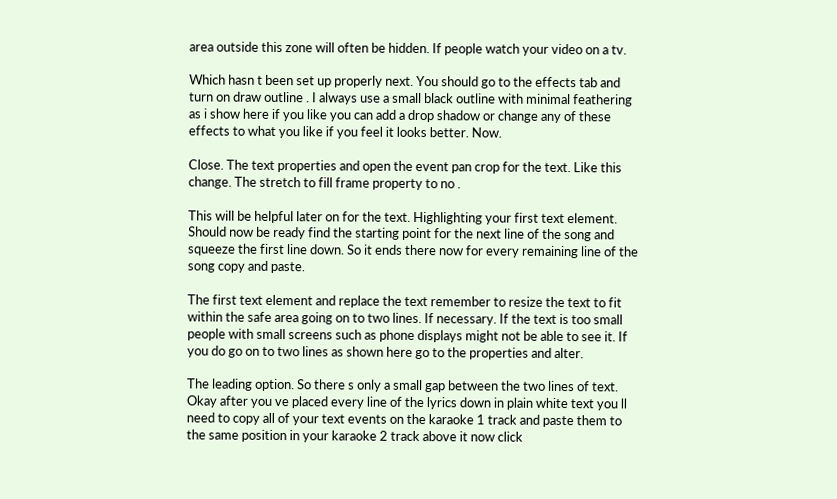area outside this zone will often be hidden. If people watch your video on a tv.

Which hasn t been set up properly next. You should go to the effects tab and turn on draw outline . I always use a small black outline with minimal feathering as i show here if you like you can add a drop shadow or change any of these effects to what you like if you feel it looks better. Now.

Close. The text properties and open the event pan crop for the text. Like this change. The stretch to fill frame property to no .

This will be helpful later on for the text. Highlighting your first text element. Should now be ready find the starting point for the next line of the song and squeeze the first line down. So it ends there now for every remaining line of the song copy and paste.

The first text element and replace the text remember to resize the text to fit within the safe area going on to two lines. If necessary. If the text is too small people with small screens such as phone displays might not be able to see it. If you do go on to two lines as shown here go to the properties and alter.

The leading option. So there s only a small gap between the two lines of text. Okay after you ve placed every line of the lyrics down in plain white text you ll need to copy all of your text events on the karaoke 1 track and paste them to the same position in your karaoke 2 track above it now click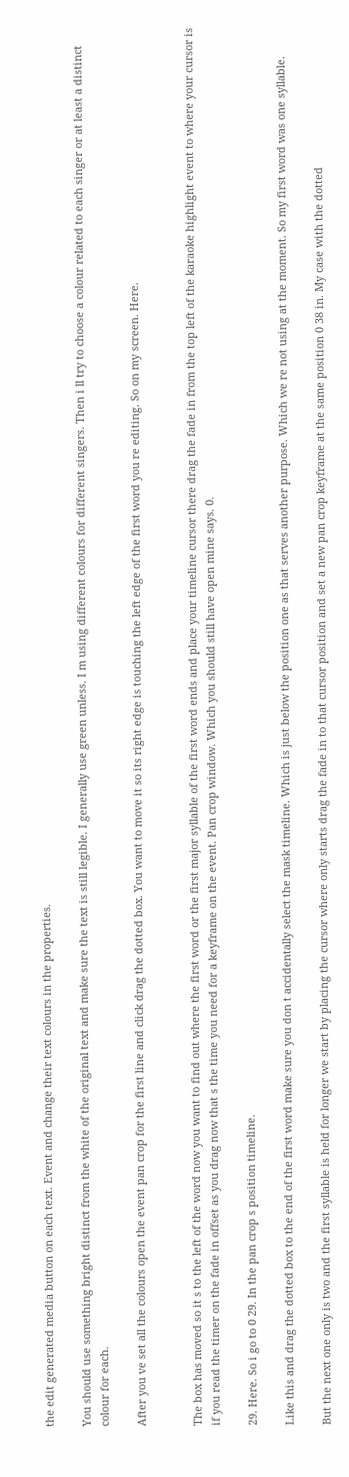the edit generated media button on each text. Event and change their text colours in the properties.

You should use something bright distinct from the white of the original text and make sure the text is still legible. I generally use green unless. I m using different colours for different singers. Then i ll try to choose a colour related to each singer or at least a distinct colour for each.

After you ve set all the colours open the event pan crop for the first line and click drag the dotted box. You want to move it so its right edge is touching the left edge of the first word you re editing. So on my screen. Here.


The box has moved so it s to the left of the word now you want to find out where the first word or the first major syllable of the first word ends and place your timeline cursor there drag the fade in from the top left of the karaoke highlight event to where your cursor is if you read the timer on the fade in offset as you drag now that s the time you need for a keyframe on the event. Pan crop window. Which you should still have open mine says. 0.

29. Here. So i go to 0 29. In the pan crop s position timeline.

Like this and drag the dotted box to the end of the first word make sure you don t accidentally select the mask timeline. Which is just below the position one as that serves another purpose. Which we re not using at the moment. So my first word was one syllable.

But the next one only is two and the first syllable is held for longer we start by placing the cursor where only starts drag the fade in to that cursor position and set a new pan crop keyframe at the same position 0 38 in. My case with the dotted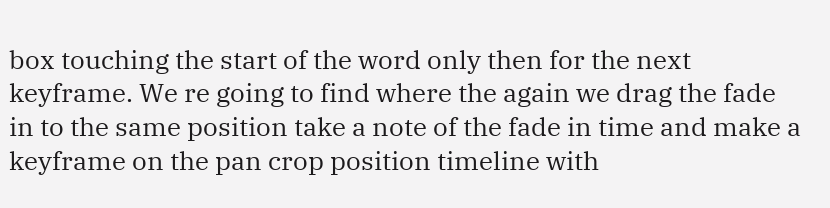box touching the start of the word only then for the next keyframe. We re going to find where the again we drag the fade in to the same position take a note of the fade in time and make a keyframe on the pan crop position timeline with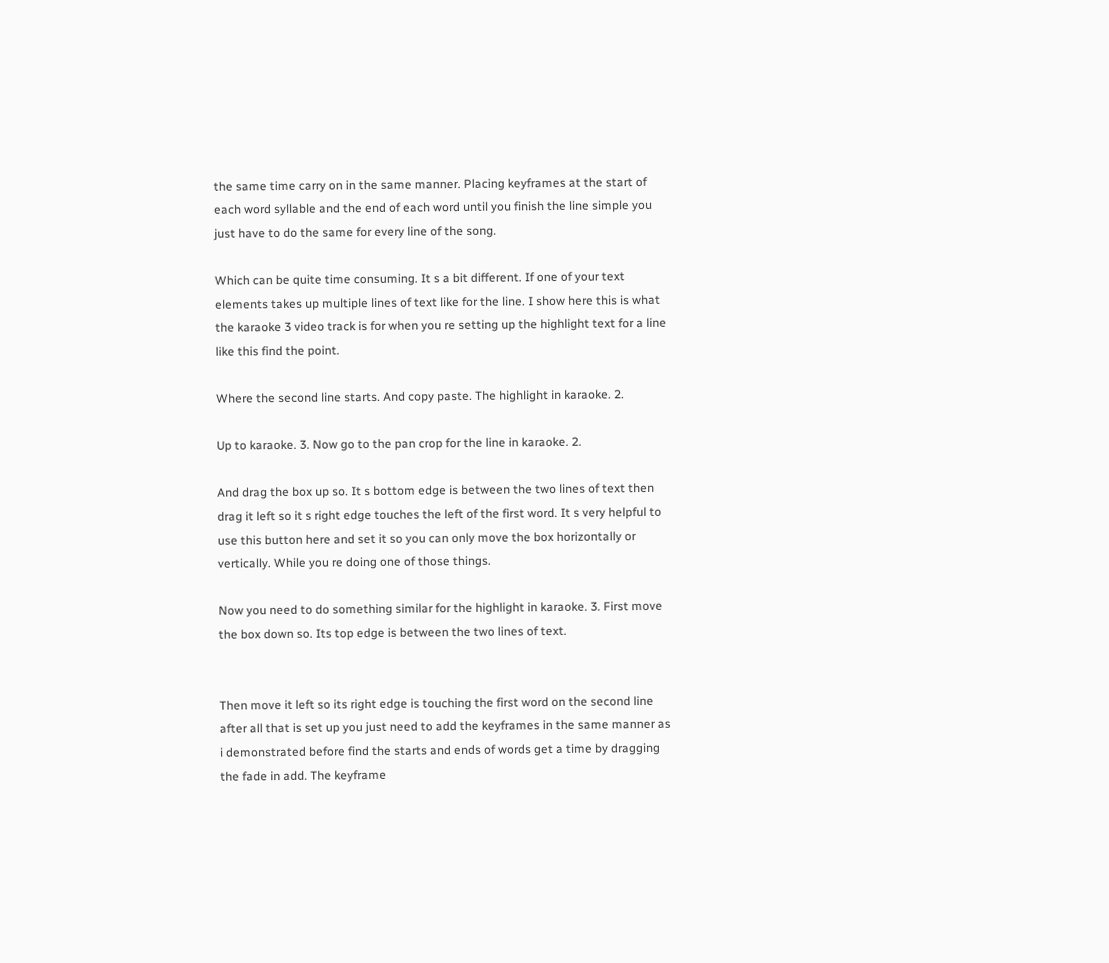the same time carry on in the same manner. Placing keyframes at the start of each word syllable and the end of each word until you finish the line simple you just have to do the same for every line of the song.

Which can be quite time consuming. It s a bit different. If one of your text elements takes up multiple lines of text like for the line. I show here this is what the karaoke 3 video track is for when you re setting up the highlight text for a line like this find the point.

Where the second line starts. And copy paste. The highlight in karaoke. 2.

Up to karaoke. 3. Now go to the pan crop for the line in karaoke. 2.

And drag the box up so. It s bottom edge is between the two lines of text then drag it left so it s right edge touches the left of the first word. It s very helpful to use this button here and set it so you can only move the box horizontally or vertically. While you re doing one of those things.

Now you need to do something similar for the highlight in karaoke. 3. First move the box down so. Its top edge is between the two lines of text.


Then move it left so its right edge is touching the first word on the second line after all that is set up you just need to add the keyframes in the same manner as i demonstrated before find the starts and ends of words get a time by dragging the fade in add. The keyframe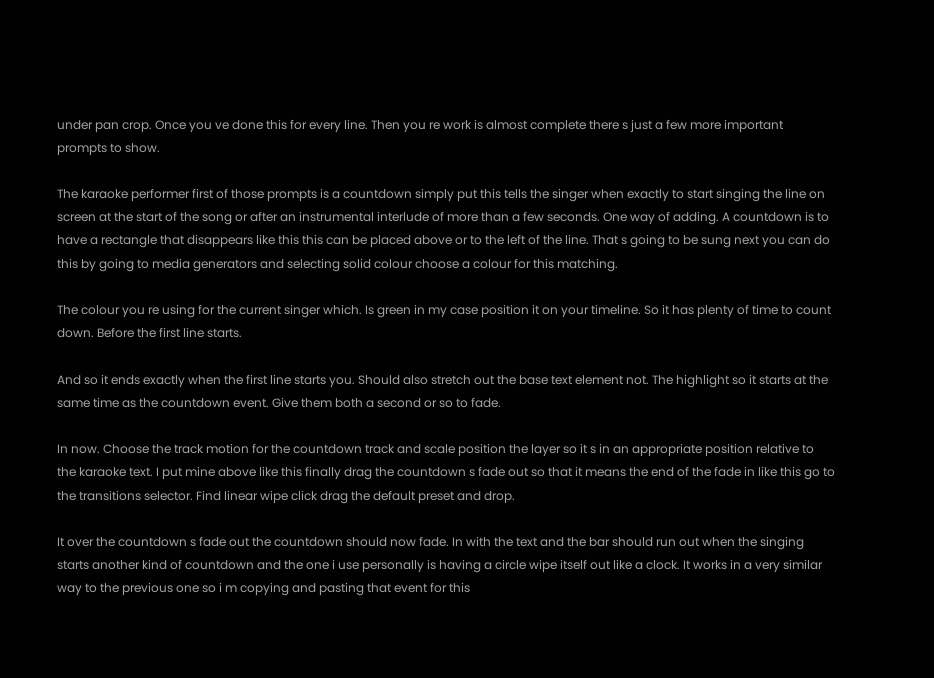under pan crop. Once you ve done this for every line. Then you re work is almost complete there s just a few more important prompts to show.

The karaoke performer first of those prompts is a countdown simply put this tells the singer when exactly to start singing the line on screen at the start of the song or after an instrumental interlude of more than a few seconds. One way of adding. A countdown is to have a rectangle that disappears like this this can be placed above or to the left of the line. That s going to be sung next you can do this by going to media generators and selecting solid colour choose a colour for this matching.

The colour you re using for the current singer which. Is green in my case position it on your timeline. So it has plenty of time to count down. Before the first line starts.

And so it ends exactly when the first line starts you. Should also stretch out the base text element not. The highlight so it starts at the same time as the countdown event. Give them both a second or so to fade.

In now. Choose the track motion for the countdown track and scale position the layer so it s in an appropriate position relative to the karaoke text. I put mine above like this finally drag the countdown s fade out so that it means the end of the fade in like this go to the transitions selector. Find linear wipe click drag the default preset and drop.

It over the countdown s fade out the countdown should now fade. In with the text and the bar should run out when the singing starts another kind of countdown and the one i use personally is having a circle wipe itself out like a clock. It works in a very similar way to the previous one so i m copying and pasting that event for this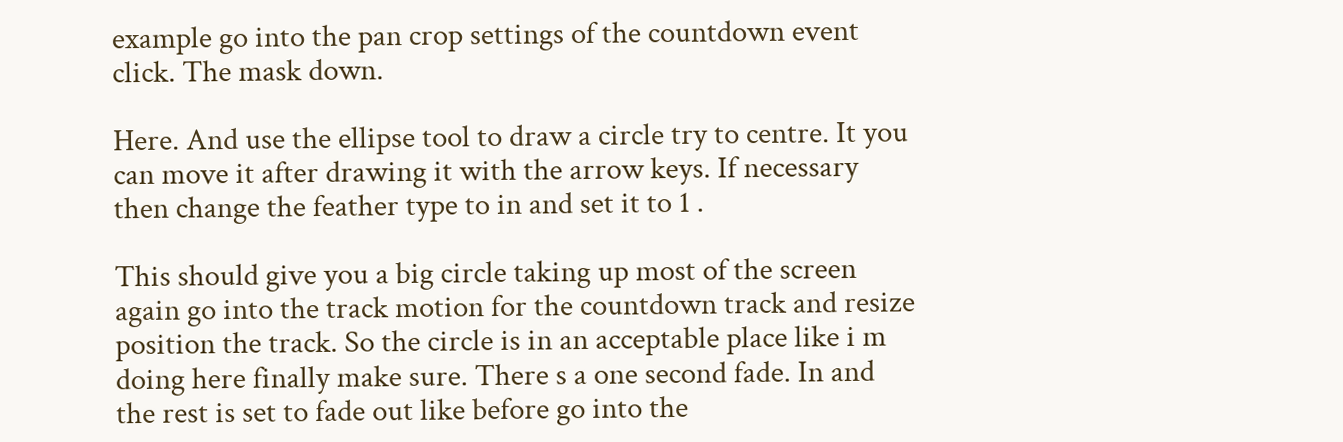example go into the pan crop settings of the countdown event click. The mask down.

Here. And use the ellipse tool to draw a circle try to centre. It you can move it after drawing it with the arrow keys. If necessary then change the feather type to in and set it to 1 .

This should give you a big circle taking up most of the screen again go into the track motion for the countdown track and resize position the track. So the circle is in an acceptable place like i m doing here finally make sure. There s a one second fade. In and the rest is set to fade out like before go into the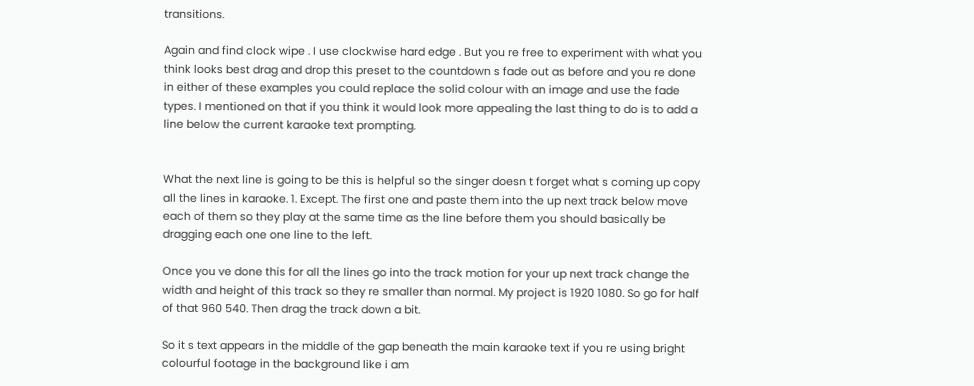transitions.

Again and find clock wipe . I use clockwise hard edge . But you re free to experiment with what you think looks best drag and drop this preset to the countdown s fade out as before and you re done in either of these examples you could replace the solid colour with an image and use the fade types. I mentioned on that if you think it would look more appealing the last thing to do is to add a line below the current karaoke text prompting.


What the next line is going to be this is helpful so the singer doesn t forget what s coming up copy all the lines in karaoke. 1. Except. The first one and paste them into the up next track below move each of them so they play at the same time as the line before them you should basically be dragging each one one line to the left.

Once you ve done this for all the lines go into the track motion for your up next track change the width and height of this track so they re smaller than normal. My project is 1920 1080. So go for half of that 960 540. Then drag the track down a bit.

So it s text appears in the middle of the gap beneath the main karaoke text if you re using bright colourful footage in the background like i am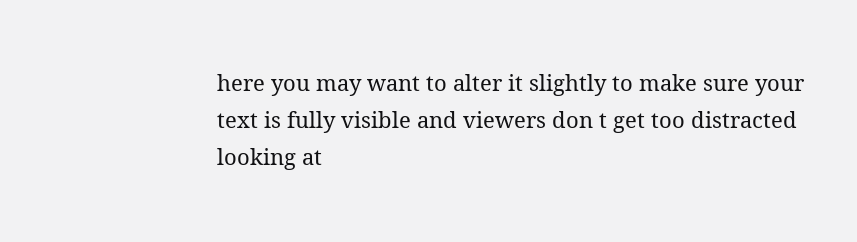here you may want to alter it slightly to make sure your text is fully visible and viewers don t get too distracted looking at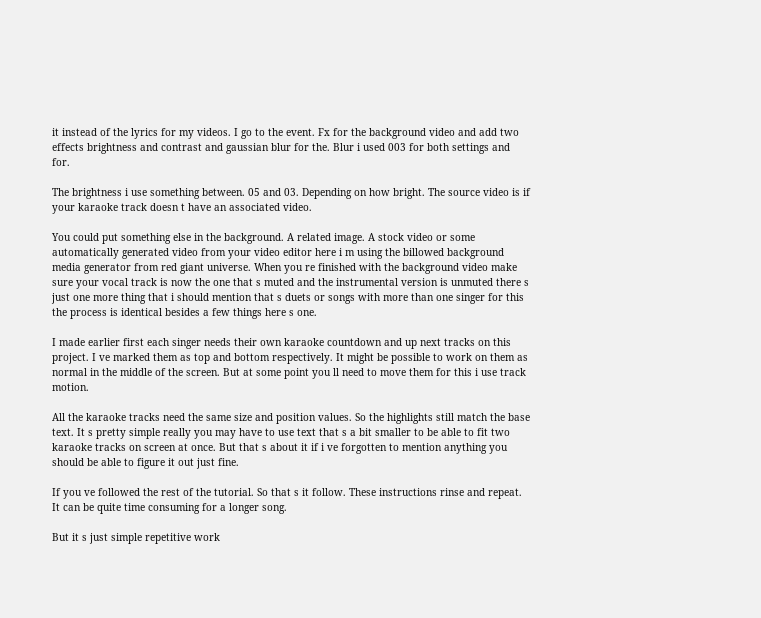it instead of the lyrics for my videos. I go to the event. Fx for the background video and add two effects brightness and contrast and gaussian blur for the. Blur i used 003 for both settings and for.

The brightness i use something between. 05 and 03. Depending on how bright. The source video is if your karaoke track doesn t have an associated video.

You could put something else in the background. A related image. A stock video or some automatically generated video from your video editor here i m using the billowed background media generator from red giant universe. When you re finished with the background video make sure your vocal track is now the one that s muted and the instrumental version is unmuted there s just one more thing that i should mention that s duets or songs with more than one singer for this the process is identical besides a few things here s one.

I made earlier first each singer needs their own karaoke countdown and up next tracks on this project. I ve marked them as top and bottom respectively. It might be possible to work on them as normal in the middle of the screen. But at some point you ll need to move them for this i use track motion.

All the karaoke tracks need the same size and position values. So the highlights still match the base text. It s pretty simple really you may have to use text that s a bit smaller to be able to fit two karaoke tracks on screen at once. But that s about it if i ve forgotten to mention anything you should be able to figure it out just fine.

If you ve followed the rest of the tutorial. So that s it follow. These instructions rinse and repeat. It can be quite time consuming for a longer song.

But it s just simple repetitive work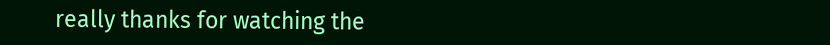really thanks for watching the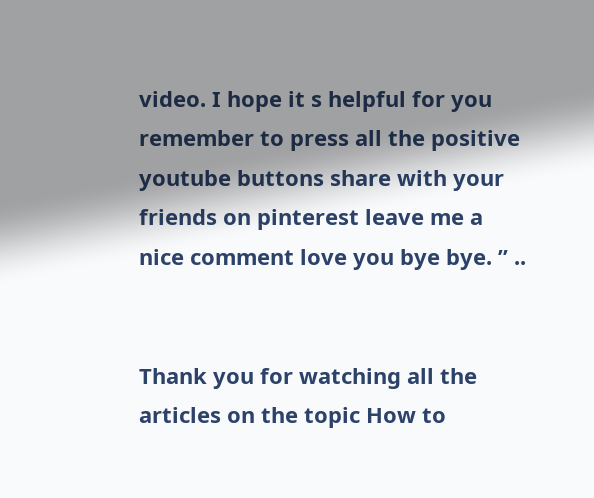video. I hope it s helpful for you remember to press all the positive youtube buttons share with your friends on pinterest leave me a nice comment love you bye bye. ” ..


Thank you for watching all the articles on the topic How to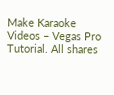Make Karaoke Videos – Vegas Pro Tutorial. All shares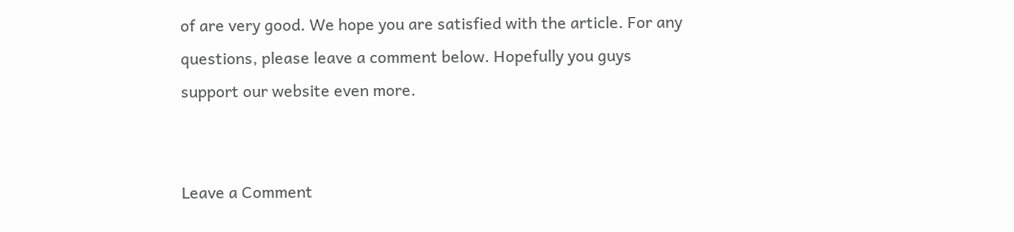of are very good. We hope you are satisfied with the article. For any questions, please leave a comment below. Hopefully you guys support our website even more.


Leave a Comment